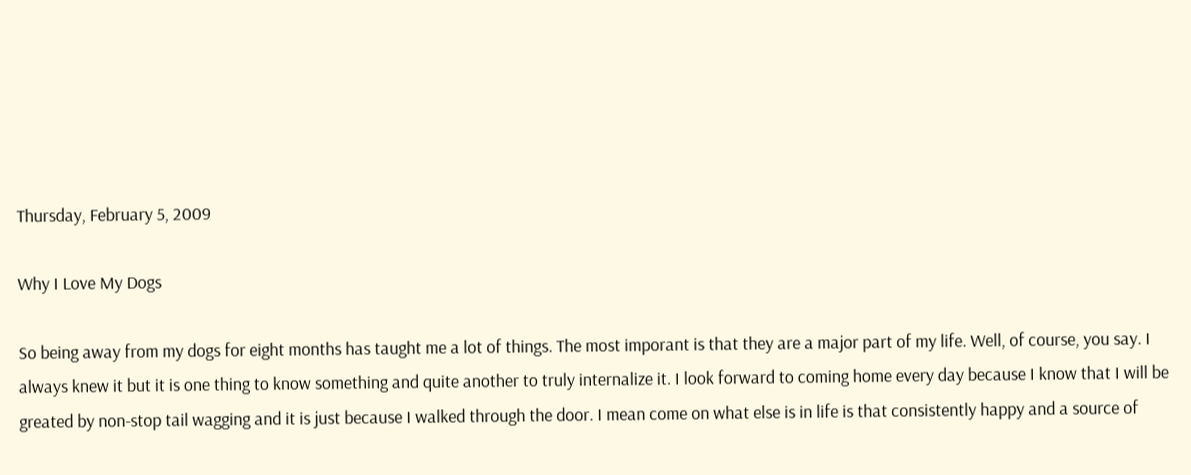Thursday, February 5, 2009

Why I Love My Dogs

So being away from my dogs for eight months has taught me a lot of things. The most imporant is that they are a major part of my life. Well, of course, you say. I always knew it but it is one thing to know something and quite another to truly internalize it. I look forward to coming home every day because I know that I will be greated by non-stop tail wagging and it is just because I walked through the door. I mean come on what else is in life is that consistently happy and a source of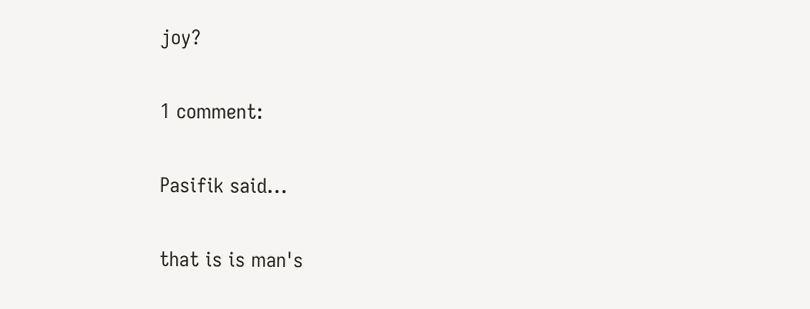joy?

1 comment:

Pasifik said...

that is is man's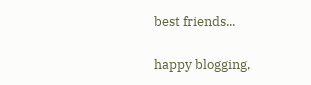best friends...

happy blogging,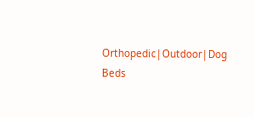Orthopedic|Outdoor|Dog Beds